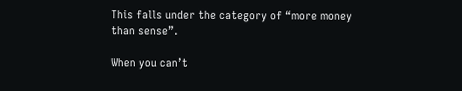This falls under the category of “more money than sense”.

When you can’t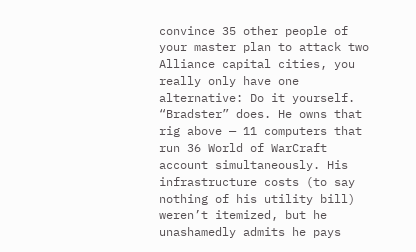convince 35 other people of your master plan to attack two Alliance capital cities, you really only have one alternative: Do it yourself. “Bradster” does. He owns that rig above — 11 computers that run 36 World of WarCraft account simultaneously. His infrastructure costs (to say nothing of his utility bill) weren’t itemized, but he unashamedly admits he pays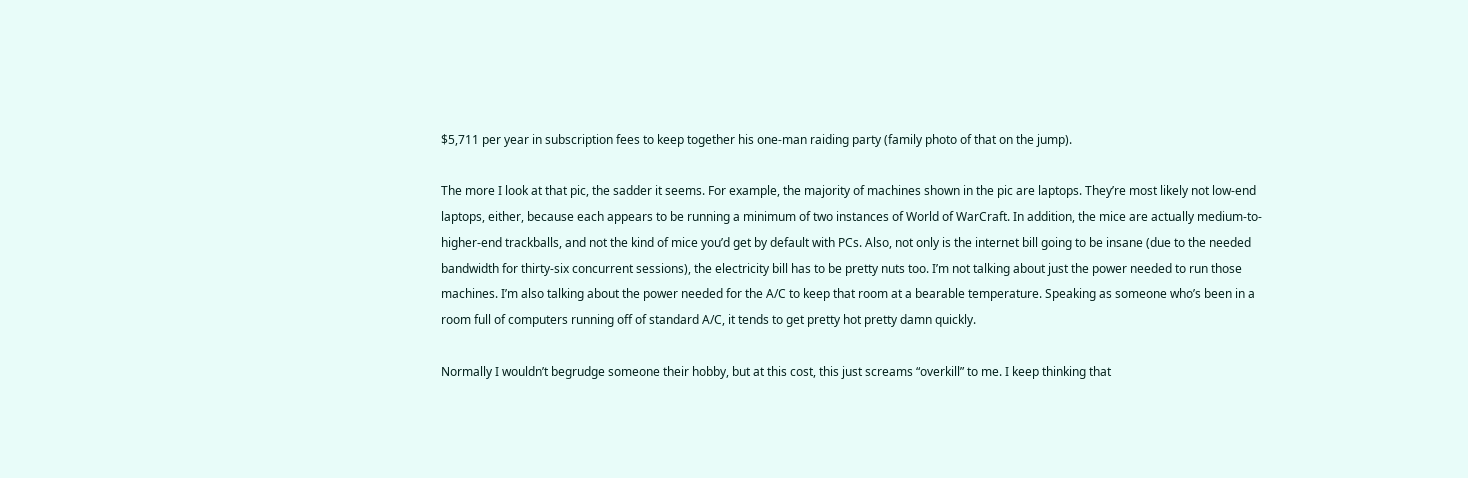$5,711 per year in subscription fees to keep together his one-man raiding party (family photo of that on the jump).

The more I look at that pic, the sadder it seems. For example, the majority of machines shown in the pic are laptops. They’re most likely not low-end laptops, either, because each appears to be running a minimum of two instances of World of WarCraft. In addition, the mice are actually medium-to-higher-end trackballs, and not the kind of mice you’d get by default with PCs. Also, not only is the internet bill going to be insane (due to the needed bandwidth for thirty-six concurrent sessions), the electricity bill has to be pretty nuts too. I’m not talking about just the power needed to run those machines. I’m also talking about the power needed for the A/C to keep that room at a bearable temperature. Speaking as someone who’s been in a room full of computers running off of standard A/C, it tends to get pretty hot pretty damn quickly.

Normally I wouldn’t begrudge someone their hobby, but at this cost, this just screams “overkill” to me. I keep thinking that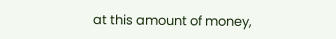at this amount of money,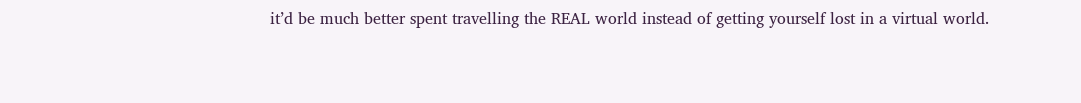it’d be much better spent travelling the REAL world instead of getting yourself lost in a virtual world.